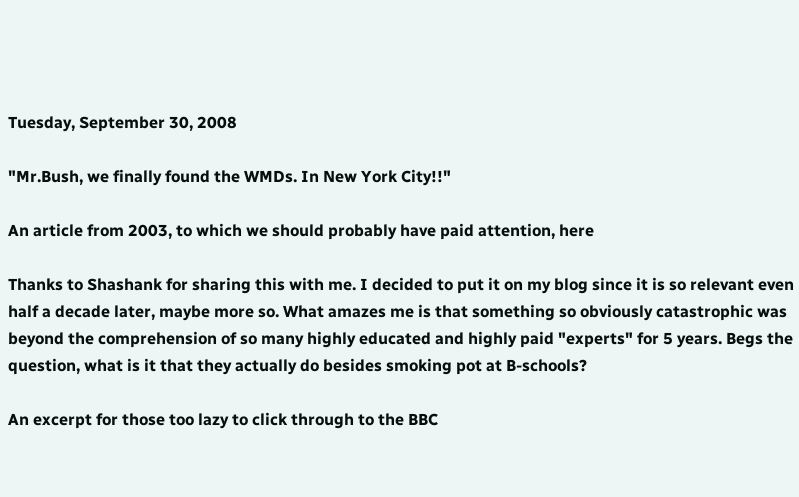Tuesday, September 30, 2008

"Mr.Bush, we finally found the WMDs. In New York City!!"

An article from 2003, to which we should probably have paid attention, here

Thanks to Shashank for sharing this with me. I decided to put it on my blog since it is so relevant even half a decade later, maybe more so. What amazes me is that something so obviously catastrophic was beyond the comprehension of so many highly educated and highly paid "experts" for 5 years. Begs the question, what is it that they actually do besides smoking pot at B-schools?

An excerpt for those too lazy to click through to the BBC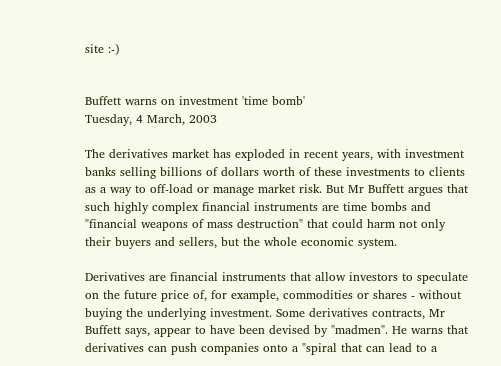site :-)


Buffett warns on investment 'time bomb'
Tuesday, 4 March, 2003

The derivatives market has exploded in recent years, with investment banks selling billions of dollars worth of these investments to clients as a way to off-load or manage market risk. But Mr Buffett argues that such highly complex financial instruments are time bombs and "financial weapons of mass destruction" that could harm not only their buyers and sellers, but the whole economic system.

Derivatives are financial instruments that allow investors to speculate on the future price of, for example, commodities or shares - without buying the underlying investment. Some derivatives contracts, Mr Buffett says, appear to have been devised by "madmen". He warns that derivatives can push companies onto a "spiral that can lead to a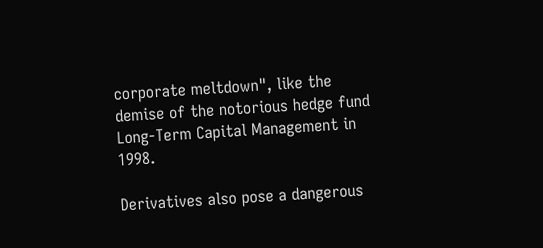corporate meltdown", like the demise of the notorious hedge fund Long-Term Capital Management in 1998.

Derivatives also pose a dangerous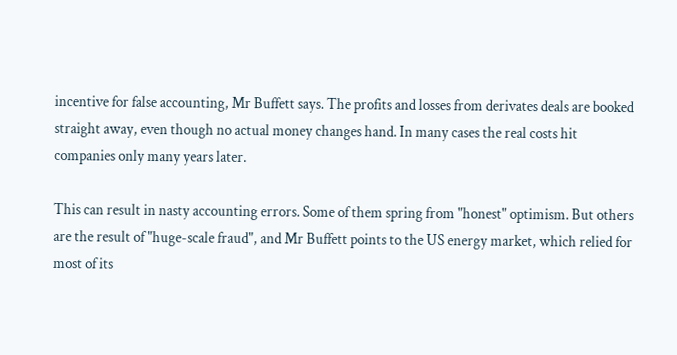incentive for false accounting, Mr Buffett says. The profits and losses from derivates deals are booked straight away, even though no actual money changes hand. In many cases the real costs hit companies only many years later.

This can result in nasty accounting errors. Some of them spring from "honest" optimism. But others are the result of "huge-scale fraud", and Mr Buffett points to the US energy market, which relied for most of its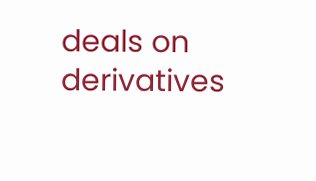deals on derivatives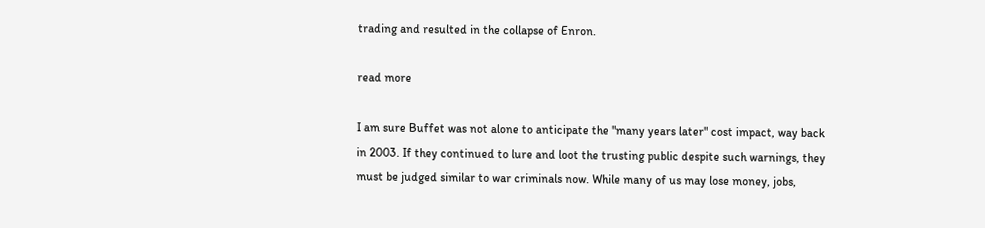trading and resulted in the collapse of Enron.

read more

I am sure Buffet was not alone to anticipate the "many years later" cost impact, way back in 2003. If they continued to lure and loot the trusting public despite such warnings, they must be judged similar to war criminals now. While many of us may lose money, jobs,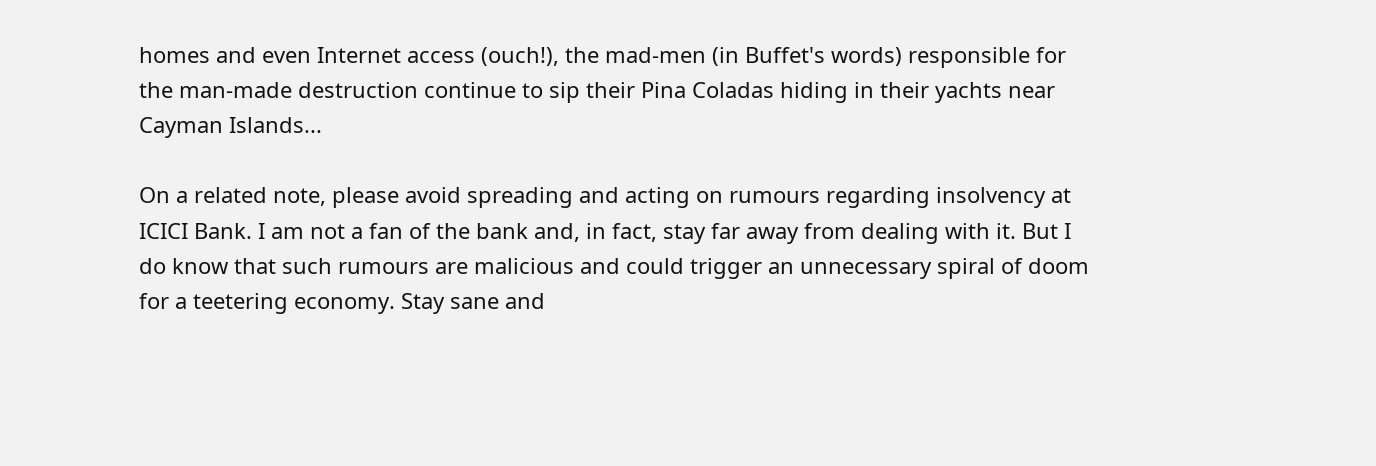homes and even Internet access (ouch!), the mad-men (in Buffet's words) responsible for the man-made destruction continue to sip their Pina Coladas hiding in their yachts near Cayman Islands...

On a related note, please avoid spreading and acting on rumours regarding insolvency at ICICI Bank. I am not a fan of the bank and, in fact, stay far away from dealing with it. But I do know that such rumours are malicious and could trigger an unnecessary spiral of doom for a teetering economy. Stay sane and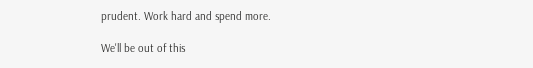prudent. Work hard and spend more.

We'll be out of this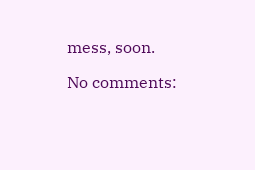mess, soon.

No comments: